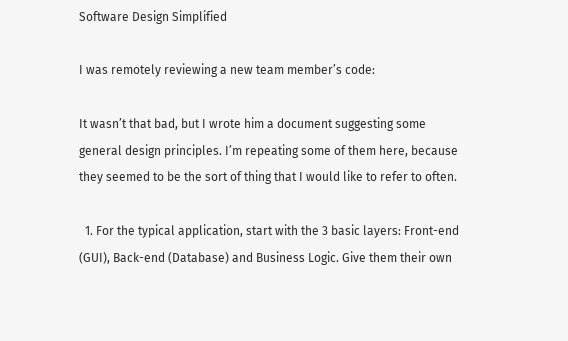Software Design Simplified

I was remotely reviewing a new team member’s code:

It wasn’t that bad, but I wrote him a document suggesting some general design principles. I’m repeating some of them here, because they seemed to be the sort of thing that I would like to refer to often.

  1. For the typical application, start with the 3 basic layers: Front-end (GUI), Back-end (Database) and Business Logic. Give them their own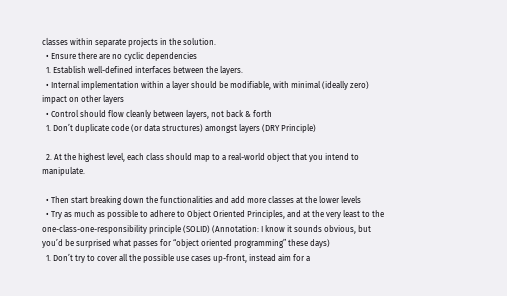classes within separate projects in the solution.
  • Ensure there are no cyclic dependencies
  1. Establish well-defined interfaces between the layers.
  • Internal implementation within a layer should be modifiable, with minimal (ideally zero) impact on other layers
  • Control should flow cleanly between layers, not back & forth
  1. Don’t duplicate code (or data structures) amongst layers (DRY Principle)

  2. At the highest level, each class should map to a real-world object that you intend to manipulate.

  • Then start breaking down the functionalities and add more classes at the lower levels
  • Try as much as possible to adhere to Object Oriented Principles, and at the very least to the one-class-one-responsibility principle (SOLID) (Annotation: I know it sounds obvious, but you’d be surprised what passes for “object oriented programming” these days)
  1. Don’t try to cover all the possible use cases up-front, instead aim for a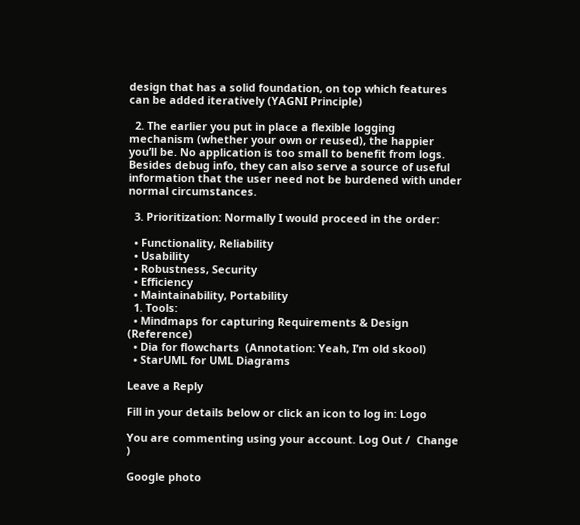design that has a solid foundation, on top which features can be added iteratively (YAGNI Principle)

  2. The earlier you put in place a flexible logging mechanism (whether your own or reused), the happier you’ll be. No application is too small to benefit from logs. Besides debug info, they can also serve a source of useful information that the user need not be burdened with under normal circumstances.

  3. Prioritization: Normally I would proceed in the order:

  • Functionality, Reliability
  • Usability
  • Robustness, Security
  • Efficiency
  • Maintainability, Portability
  1. Tools:
  • Mindmaps for capturing Requirements & Design (Reference)
  • Dia for flowcharts  (Annotation: Yeah, I’m old skool)
  • StarUML for UML Diagrams

Leave a Reply

Fill in your details below or click an icon to log in: Logo

You are commenting using your account. Log Out /  Change )

Google photo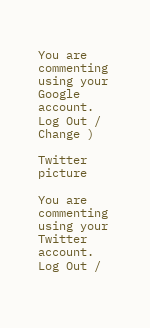You are commenting using your Google account. Log Out /  Change )

Twitter picture

You are commenting using your Twitter account. Log Out /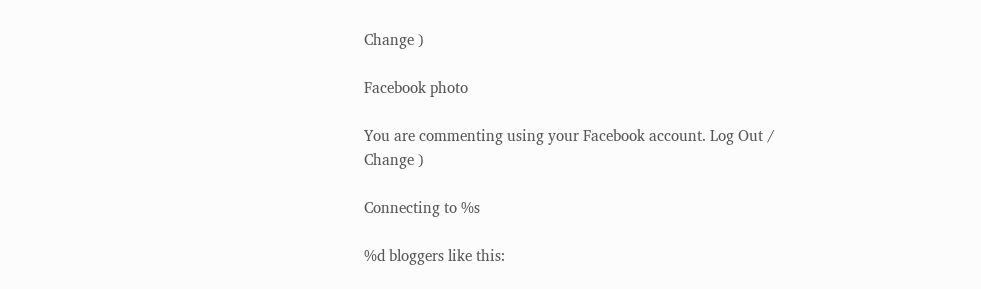Change )

Facebook photo

You are commenting using your Facebook account. Log Out /  Change )

Connecting to %s

%d bloggers like this: